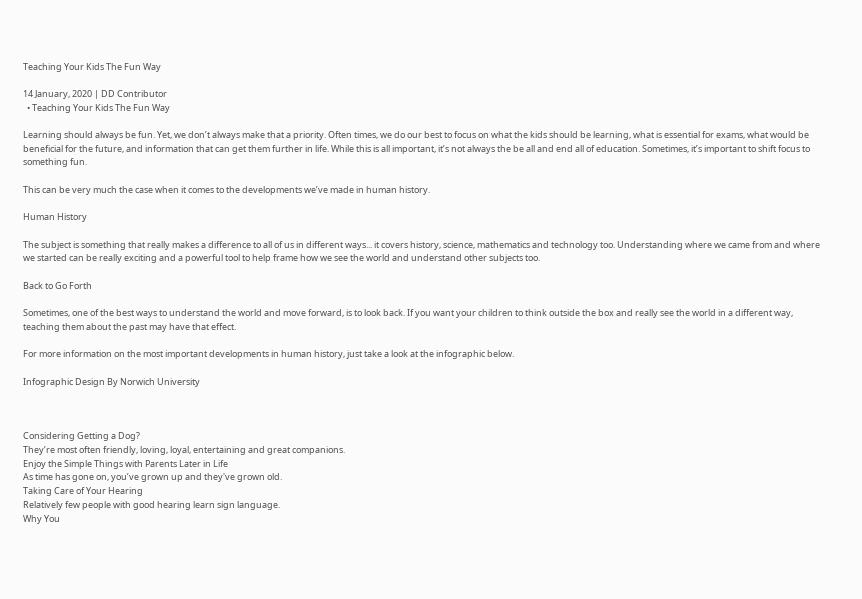Teaching Your Kids The Fun Way

14 January, 2020 | DD Contributor
  • Teaching Your Kids The Fun Way

Learning should always be fun. Yet, we don’t always make that a priority. Often times, we do our best to focus on what the kids should be learning, what is essential for exams, what would be beneficial for the future, and information that can get them further in life. While this is all important, it’s not always the be all and end all of education. Sometimes, it’s important to shift focus to something fun.

This can be very much the case when it comes to the developments we’ve made in human history.

Human History

The subject is something that really makes a difference to all of us in different ways... it covers history, science, mathematics and technology too. Understanding where we came from and where we started can be really exciting and a powerful tool to help frame how we see the world and understand other subjects too.

Back to Go Forth

Sometimes, one of the best ways to understand the world and move forward, is to look back. If you want your children to think outside the box and really see the world in a different way, teaching them about the past may have that effect.

For more information on the most important developments in human history, just take a look at the infographic below.

Infographic Design By Norwich University



Considering Getting a Dog?
They’re most often friendly, loving, loyal, entertaining and great companions.
Enjoy the Simple Things with Parents Later in Life
As time has gone on, you’ve grown up and they've grown old.
Taking Care of Your Hearing
Relatively few people with good hearing learn sign language.
Why You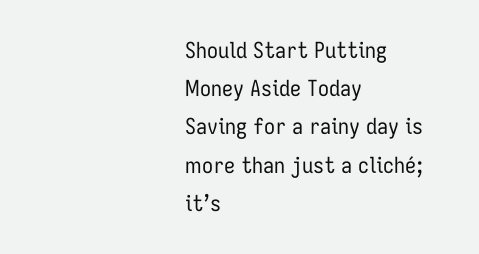Should Start Putting Money Aside Today
Saving for a rainy day is more than just a cliché; it’s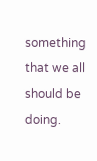something that we all should be doing.